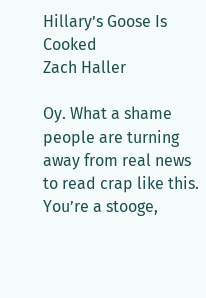Hillary’s Goose Is Cooked
Zach Haller

Oy. What a shame people are turning away from real news to read crap like this. You’re a stooge,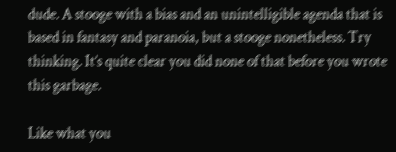dude. A stooge with a bias and an unintelligible agenda that is based in fantasy and paranoia, but a stooge nonetheless. Try thinking. It’s quite clear you did none of that before you wrote this garbage.

Like what you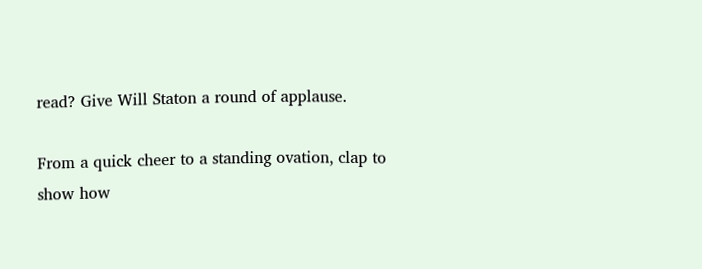read? Give Will Staton a round of applause.

From a quick cheer to a standing ovation, clap to show how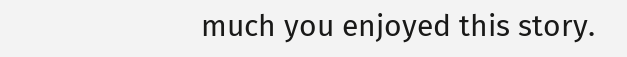much you enjoyed this story.